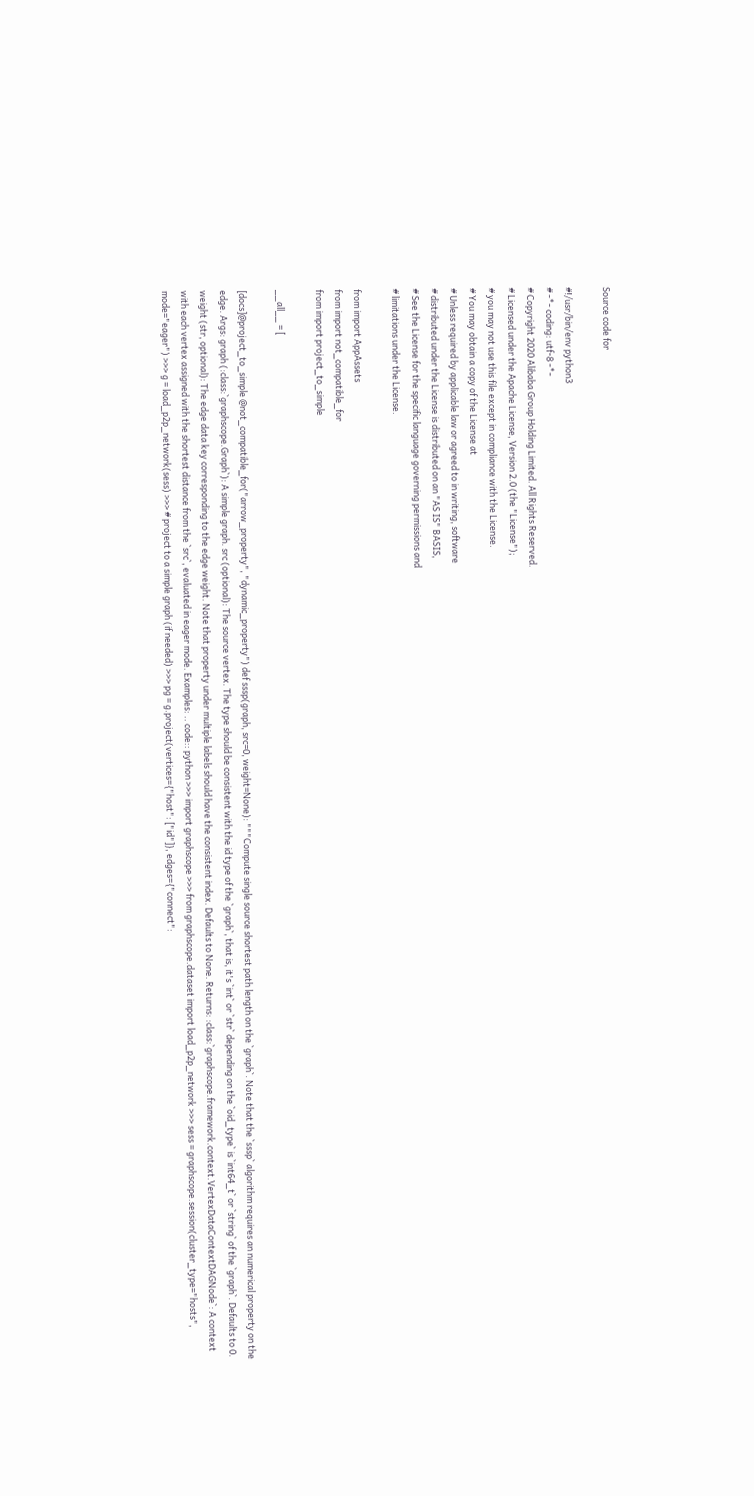Source code for

#!/usr/bin/env python3
# -*- coding: utf-8 -*-
# Copyright 2020 Alibaba Group Holding Limited. All Rights Reserved.
# Licensed under the Apache License, Version 2.0 (the "License");
# you may not use this file except in compliance with the License.
# You may obtain a copy of the License at
# Unless required by applicable law or agreed to in writing, software
# distributed under the License is distributed on an "AS IS" BASIS,
# See the License for the specific language governing permissions and
# limitations under the License.

from import AppAssets
from import not_compatible_for
from import project_to_simple

__all__ = [

[docs]@project_to_simple @not_compatible_for("arrow_property", "dynamic_property") def sssp(graph, src=0, weight=None): """Compute single source shortest path length on the `graph`. Note that the `sssp` algorithm requires an numerical property on the edge. Args: graph (:class:`graphscope.Graph`): A simple graph. src (optional): The source vertex. The type should be consistent with the id type of the `graph`, that is, it's `int` or `str` depending on the `oid_type` is `int64_t` or `string` of the `graph`. Defaults to 0. weight (str, optional): The edge data key corresponding to the edge weight. Note that property under multiple labels should have the consistent index. Defaults to None. Returns: :class:`graphscope.framework.context.VertexDataContextDAGNode`: A context with each vertex assigned with the shortest distance from the `src`, evaluated in eager mode. Examples: .. code:: python >>> import graphscope >>> from graphscope.dataset import load_p2p_network >>> sess = graphscope.session(cluster_type="hosts", mode="eager") >>> g = load_p2p_network(sess) >>> # project to a simple graph (if needed) >>> pg = g.project(vertices={"host": ["id"]}, edges={"connect":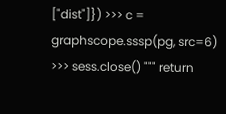["dist"]}) >>> c = graphscope.sssp(pg, src=6) >>> sess.close() """ return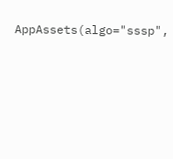AppAssets(algo="sssp",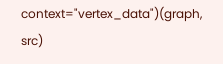context="vertex_data")(graph, src)